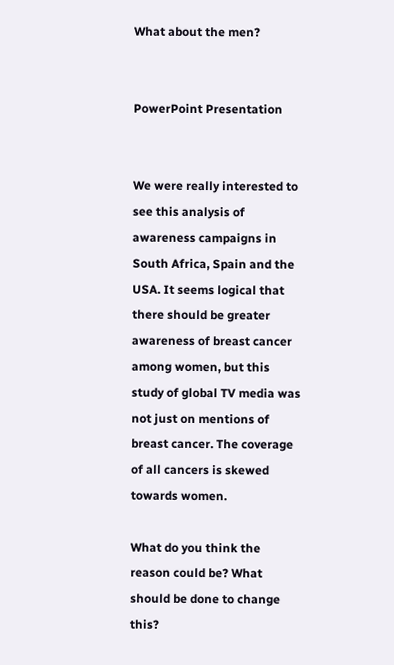What about the men?


PowerPoint Presentation


We were really interested to see this analysis of awareness campaigns in South Africa, Spain and the USA. It seems logical that there should be greater awareness of breast cancer among women, but this study of global TV media was not just on mentions of breast cancer. The coverage of all cancers is skewed towards women.

What do you think the reason could be? What should be done to change this?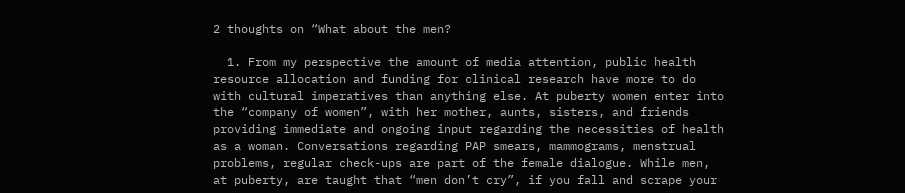2 thoughts on “What about the men?

  1. From my perspective the amount of media attention, public health resource allocation and funding for clinical research have more to do with cultural imperatives than anything else. At puberty women enter into the “company of women”, with her mother, aunts, sisters, and friends providing immediate and ongoing input regarding the necessities of health as a woman. Conversations regarding PAP smears, mammograms, menstrual problems, regular check-ups are part of the female dialogue. While men, at puberty, are taught that “men don’t cry”, if you fall and scrape your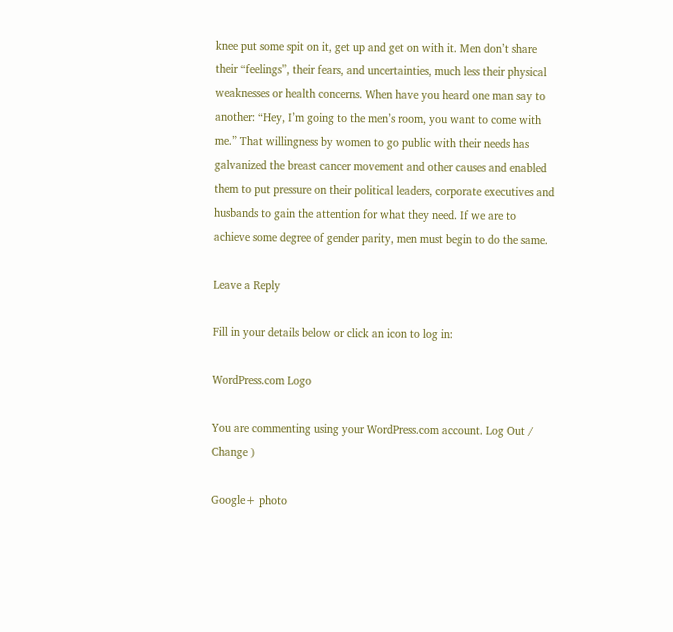knee put some spit on it, get up and get on with it. Men don’t share their “feelings”, their fears, and uncertainties, much less their physical weaknesses or health concerns. When have you heard one man say to another: “Hey, I’m going to the men’s room, you want to come with me.” That willingness by women to go public with their needs has galvanized the breast cancer movement and other causes and enabled them to put pressure on their political leaders, corporate executives and husbands to gain the attention for what they need. If we are to achieve some degree of gender parity, men must begin to do the same.

Leave a Reply

Fill in your details below or click an icon to log in:

WordPress.com Logo

You are commenting using your WordPress.com account. Log Out /  Change )

Google+ photo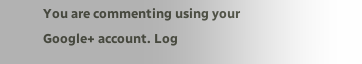You are commenting using your Google+ account. Log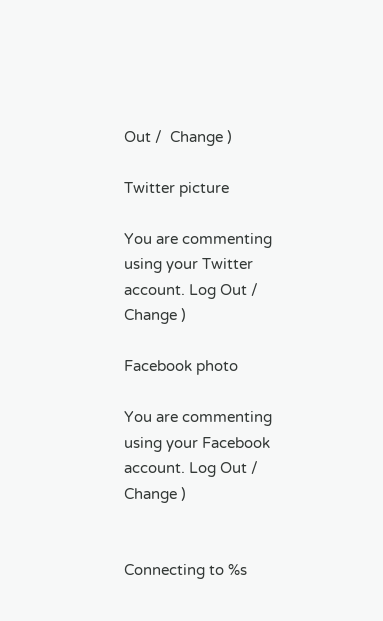Out /  Change )

Twitter picture

You are commenting using your Twitter account. Log Out /  Change )

Facebook photo

You are commenting using your Facebook account. Log Out /  Change )


Connecting to %s